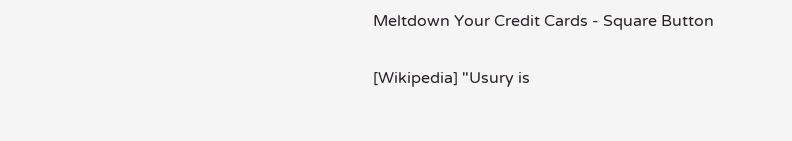Meltdown Your Credit Cards - Square Button

[Wikipedia] "Usury is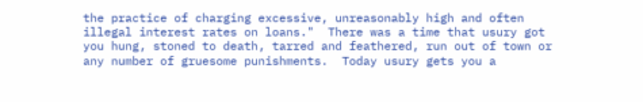the practice of charging excessive, unreasonably high and often illegal interest rates on loans."  There was a time that usury got you hung, stoned to death, tarred and feathered, run out of town or any number of gruesome punishments.  Today usury gets you a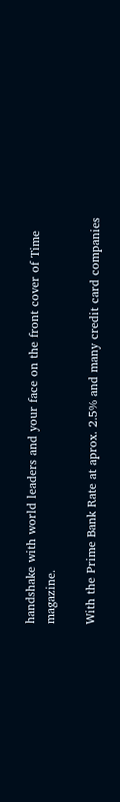handshake with world leaders and your face on the front cover of Time magazine.

With the Prime Bank Rate at aprox. 2.5% and many credit card companies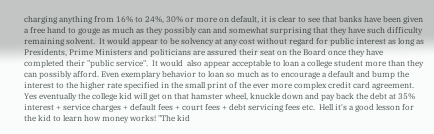charging anything from 16% to 24%, 30% or more on default, it is clear to see that banks have been given a free hand to gouge as much as they possibly can and somewhat surprising that they have such difficulty remaining solvent.  It would appear to be solvency at any cost without regard for public interest as long as Presidents, Prime Ministers and politicians are assured their seat on the Board once they have completed their "public service".  It would  also appear acceptable to loan a college student more than they can possibly afford. Even exemplary behavior to loan so much as to encourage a default and bump the interest to the higher rate specified in the small print of the ever more complex credit card agreement.  Yes eventually the college kid will get on that hamster wheel, knuckle down and pay back the debt at 35% interest + service charges + default fees + court fees + debt servicing fees etc.  Hell it's a good lesson for the kid to learn how money works! "The kid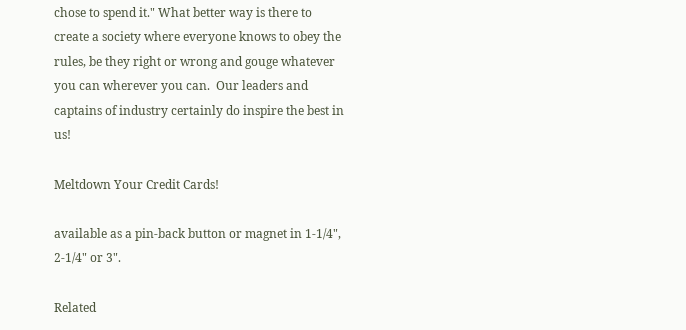chose to spend it." What better way is there to create a society where everyone knows to obey the rules, be they right or wrong and gouge whatever you can wherever you can.  Our leaders and captains of industry certainly do inspire the best in us!

Meltdown Your Credit Cards!

available as a pin-back button or magnet in 1-1/4", 2-1/4" or 3".

Related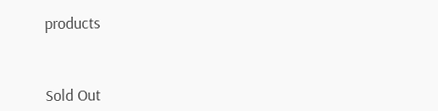products



Sold Out